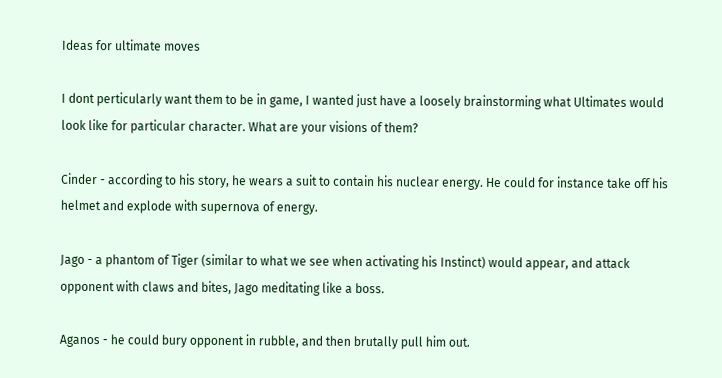Ideas for ultimate moves

I dont perticularly want them to be in game, I wanted just have a loosely brainstorming what Ultimates would look like for particular character. What are your visions of them?

Cinder - according to his story, he wears a suit to contain his nuclear energy. He could for instance take off his helmet and explode with supernova of energy.

Jago - a phantom of Tiger (similar to what we see when activating his Instinct) would appear, and attack opponent with claws and bites, Jago meditating like a boss.

Aganos - he could bury opponent in rubble, and then brutally pull him out.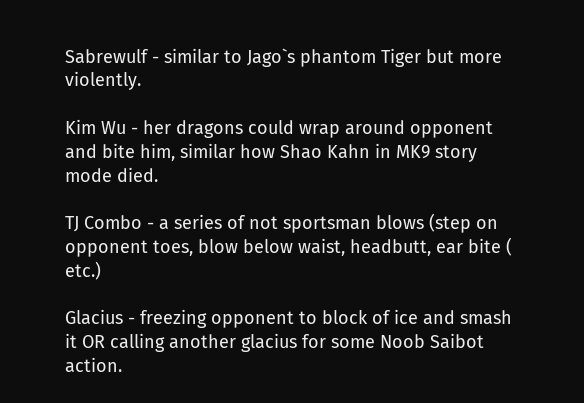Sabrewulf - similar to Jago`s phantom Tiger but more violently.

Kim Wu - her dragons could wrap around opponent and bite him, similar how Shao Kahn in MK9 story mode died.

TJ Combo - a series of not sportsman blows (step on opponent toes, blow below waist, headbutt, ear bite ( etc.)

Glacius - freezing opponent to block of ice and smash it OR calling another glacius for some Noob Saibot action.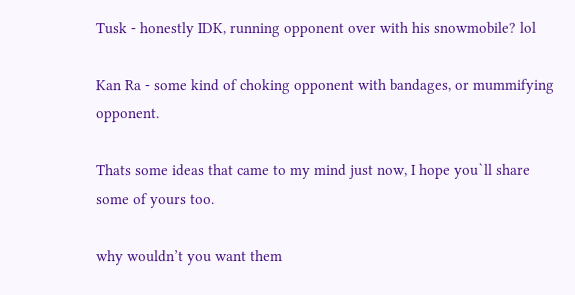Tusk - honestly IDK, running opponent over with his snowmobile? lol

Kan Ra - some kind of choking opponent with bandages, or mummifying opponent.

Thats some ideas that came to my mind just now, I hope you`ll share some of yours too.

why wouldn’t you want them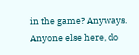in the game? Anyways. Anyone else here, do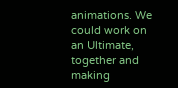animations. We could work on an Ultimate, together and making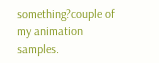something?couple of my animation samples.